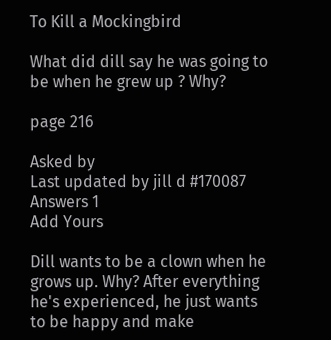To Kill a Mockingbird

What did dill say he was going to be when he grew up ? Why?

page 216

Asked by
Last updated by jill d #170087
Answers 1
Add Yours

Dill wants to be a clown when he grows up. Why? After everything he's experienced, he just wants to be happy and make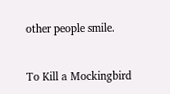other people smile.


To Kill a Mockingbird